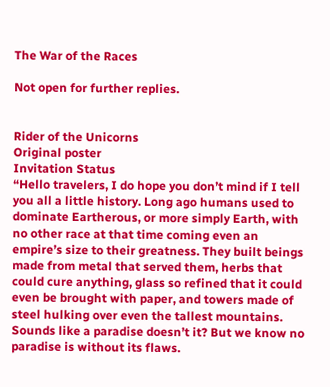The War of the Races

Not open for further replies.


Rider of the Unicorns
Original poster
Invitation Status
“Hello travelers, I do hope you don’t mind if I tell you all a little history. Long ago humans used to dominate Eartherous, or more simply Earth, with no other race at that time coming even an empire’s size to their greatness. They built beings made from metal that served them, herbs that could cure anything, glass so refined that it could even be brought with paper, and towers made of steel hulking over even the tallest mountains. Sounds like a paradise doesn’t it? But we know no paradise is without its flaws.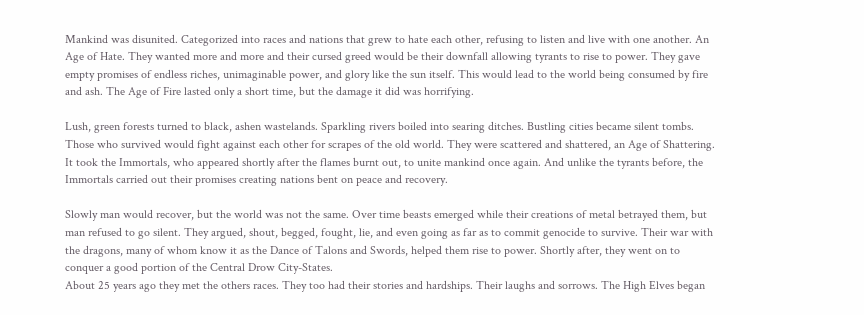Mankind was disunited. Categorized into races and nations that grew to hate each other, refusing to listen and live with one another. An Age of Hate. They wanted more and more and their cursed greed would be their downfall allowing tyrants to rise to power. They gave empty promises of endless riches, unimaginable power, and glory like the sun itself. This would lead to the world being consumed by fire and ash. The Age of Fire lasted only a short time, but the damage it did was horrifying.

Lush, green forests turned to black, ashen wastelands. Sparkling rivers boiled into searing ditches. Bustling cities became silent tombs. Those who survived would fight against each other for scrapes of the old world. They were scattered and shattered, an Age of Shattering. It took the Immortals, who appeared shortly after the flames burnt out, to unite mankind once again. And unlike the tyrants before, the Immortals carried out their promises creating nations bent on peace and recovery.

Slowly man would recover, but the world was not the same. Over time beasts emerged while their creations of metal betrayed them, but man refused to go silent. They argued, shout, begged, fought, lie, and even going as far as to commit genocide to survive. Their war with the dragons, many of whom know it as the Dance of Talons and Swords, helped them rise to power. Shortly after, they went on to conquer a good portion of the Central Drow City-States.
About 25 years ago they met the others races. They too had their stories and hardships. Their laughs and sorrows. The High Elves began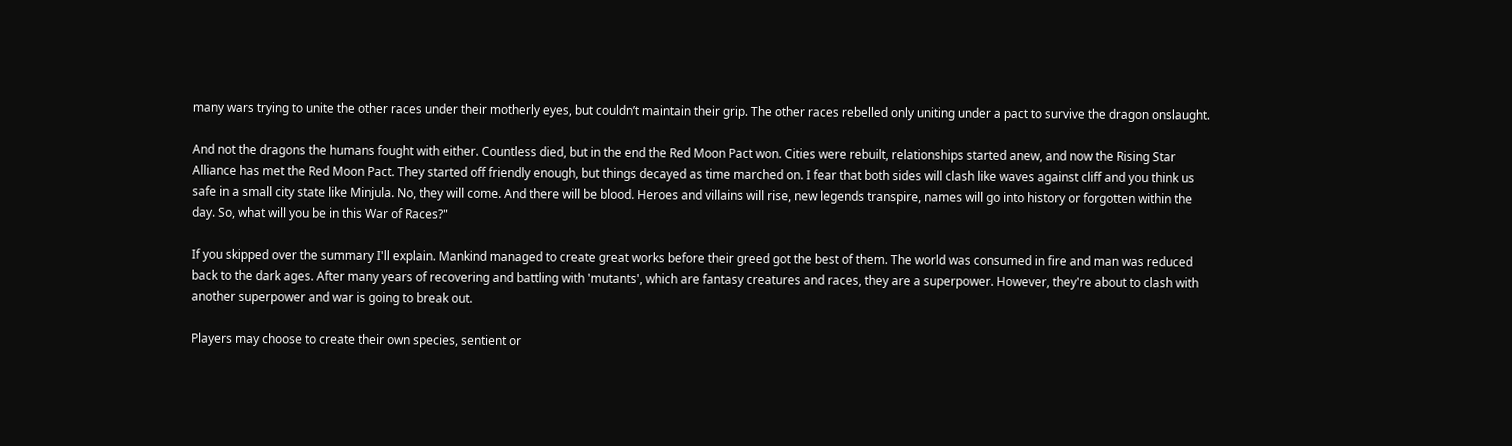many wars trying to unite the other races under their motherly eyes, but couldn’t maintain their grip. The other races rebelled only uniting under a pact to survive the dragon onslaught.

And not the dragons the humans fought with either. Countless died, but in the end the Red Moon Pact won. Cities were rebuilt, relationships started anew, and now the Rising Star Alliance has met the Red Moon Pact. They started off friendly enough, but things decayed as time marched on. I fear that both sides will clash like waves against cliff and you think us safe in a small city state like Minjula. No, they will come. And there will be blood. Heroes and villains will rise, new legends transpire, names will go into history or forgotten within the day. So, what will you be in this War of Races?"

If you skipped over the summary I'll explain. Mankind managed to create great works before their greed got the best of them. The world was consumed in fire and man was reduced back to the dark ages. After many years of recovering and battling with 'mutants', which are fantasy creatures and races, they are a superpower. However, they're about to clash with another superpower and war is going to break out.

Players may choose to create their own species, sentient or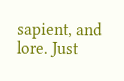sapient, and lore. Just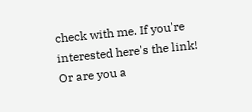check with me. If you're interested here's the link! Or are you a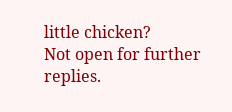little chicken?
Not open for further replies.